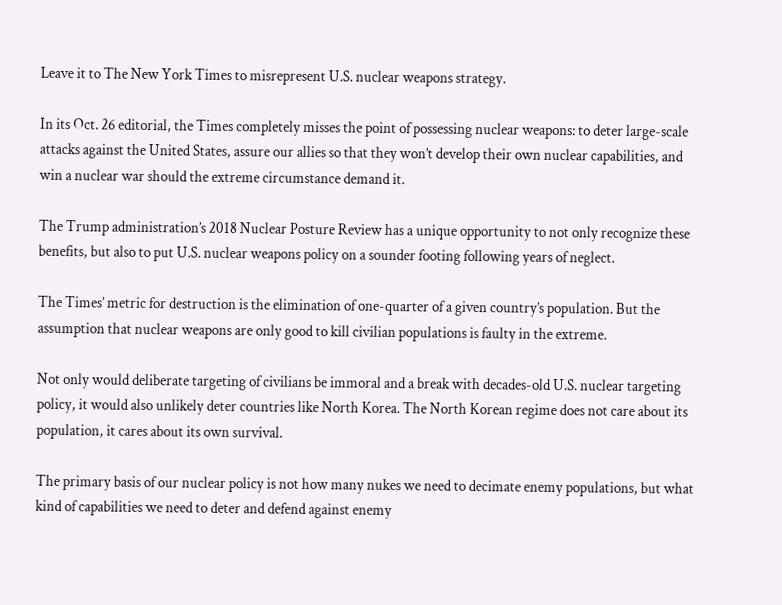Leave it to The New York Times to misrepresent U.S. nuclear weapons strategy.

In its Oct. 26 editorial, the Times completely misses the point of possessing nuclear weapons: to deter large-scale attacks against the United States, assure our allies so that they won’t develop their own nuclear capabilities, and win a nuclear war should the extreme circumstance demand it.

The Trump administration’s 2018 Nuclear Posture Review has a unique opportunity to not only recognize these benefits, but also to put U.S. nuclear weapons policy on a sounder footing following years of neglect.

The Times’ metric for destruction is the elimination of one-quarter of a given country’s population. But the assumption that nuclear weapons are only good to kill civilian populations is faulty in the extreme.

Not only would deliberate targeting of civilians be immoral and a break with decades-old U.S. nuclear targeting policy, it would also unlikely deter countries like North Korea. The North Korean regime does not care about its population, it cares about its own survival.

The primary basis of our nuclear policy is not how many nukes we need to decimate enemy populations, but what kind of capabilities we need to deter and defend against enemy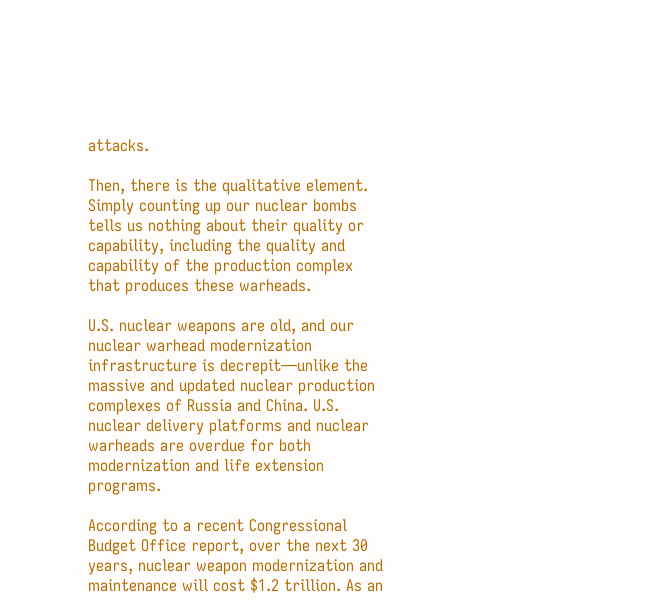attacks.

Then, there is the qualitative element. Simply counting up our nuclear bombs tells us nothing about their quality or capability, including the quality and capability of the production complex that produces these warheads.

U.S. nuclear weapons are old, and our nuclear warhead modernization infrastructure is decrepit—unlike the massive and updated nuclear production complexes of Russia and China. U.S. nuclear delivery platforms and nuclear warheads are overdue for both modernization and life extension programs.

According to a recent Congressional Budget Office report, over the next 30 years, nuclear weapon modernization and maintenance will cost $1.2 trillion. As an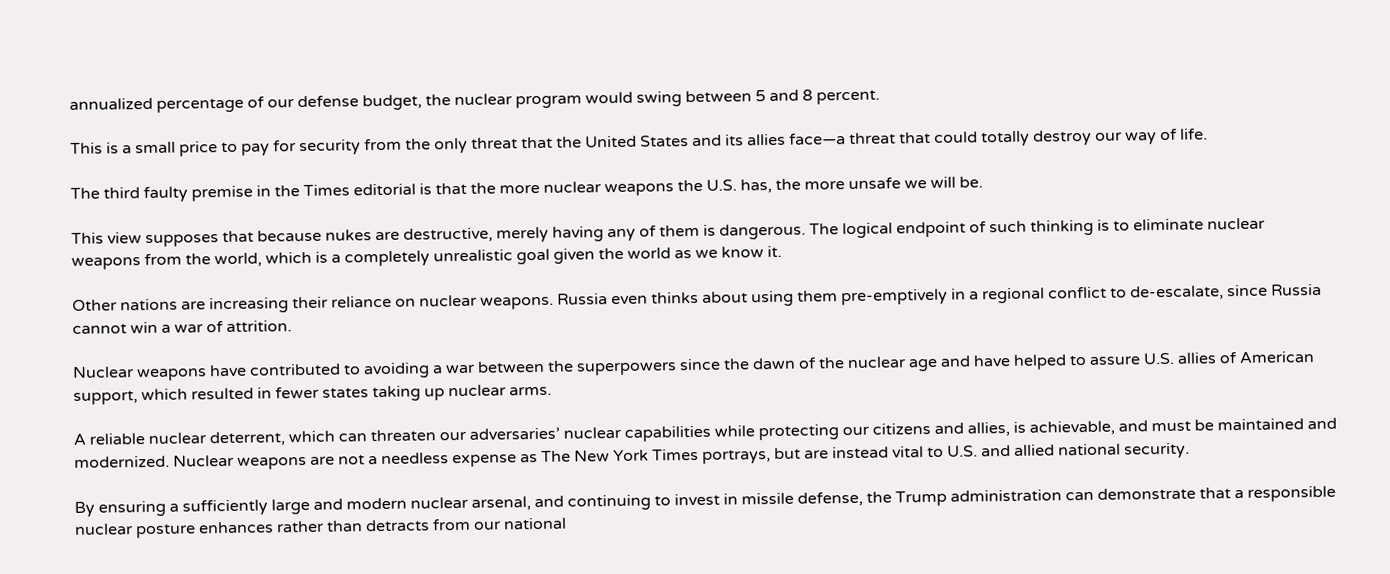annualized percentage of our defense budget, the nuclear program would swing between 5 and 8 percent.

This is a small price to pay for security from the only threat that the United States and its allies face—a threat that could totally destroy our way of life.

The third faulty premise in the Times editorial is that the more nuclear weapons the U.S. has, the more unsafe we will be.

This view supposes that because nukes are destructive, merely having any of them is dangerous. The logical endpoint of such thinking is to eliminate nuclear weapons from the world, which is a completely unrealistic goal given the world as we know it.

Other nations are increasing their reliance on nuclear weapons. Russia even thinks about using them pre-emptively in a regional conflict to de-escalate, since Russia cannot win a war of attrition.

Nuclear weapons have contributed to avoiding a war between the superpowers since the dawn of the nuclear age and have helped to assure U.S. allies of American support, which resulted in fewer states taking up nuclear arms.

A reliable nuclear deterrent, which can threaten our adversaries’ nuclear capabilities while protecting our citizens and allies, is achievable, and must be maintained and modernized. Nuclear weapons are not a needless expense as The New York Times portrays, but are instead vital to U.S. and allied national security.

By ensuring a sufficiently large and modern nuclear arsenal, and continuing to invest in missile defense, the Trump administration can demonstrate that a responsible nuclear posture enhances rather than detracts from our national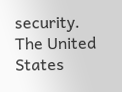security. The United States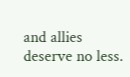and allies deserve no less.